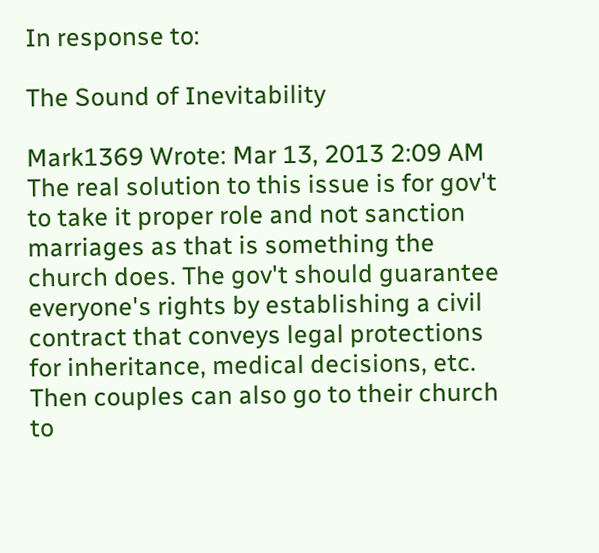In response to:

The Sound of Inevitability

Mark1369 Wrote: Mar 13, 2013 2:09 AM
The real solution to this issue is for gov't to take it proper role and not sanction marriages as that is something the church does. The gov't should guarantee everyone's rights by establishing a civil contract that conveys legal protections for inheritance, medical decisions, etc. Then couples can also go to their church to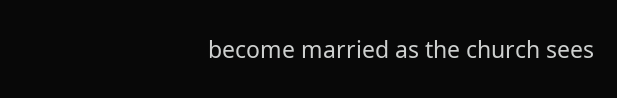become married as the church sees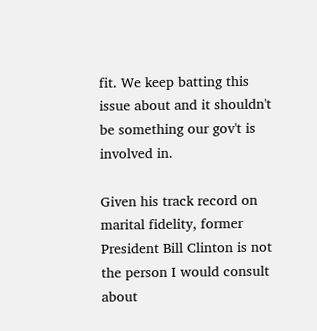fit. We keep batting this issue about and it shouldn't be something our gov't is involved in.

Given his track record on marital fidelity, former President Bill Clinton is not the person I would consult about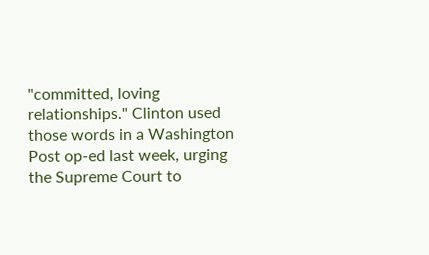"committed, loving relationships." Clinton used those words in a Washington Post op-ed last week, urging the Supreme Court to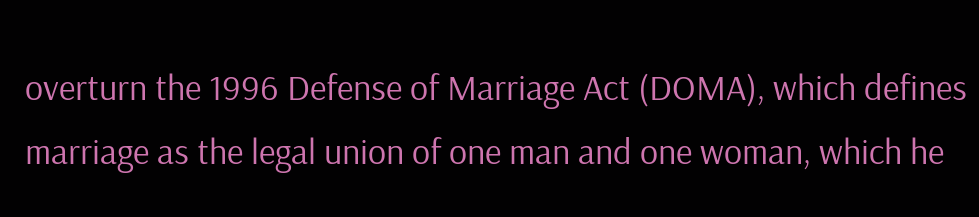overturn the 1996 Defense of Marriage Act (DOMA), which defines marriage as the legal union of one man and one woman, which he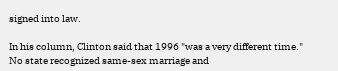signed into law.

In his column, Clinton said that 1996 "was a very different time." No state recognized same-sex marriage and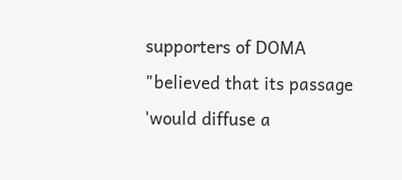supporters of DOMA "believed that its passage 'would diffuse a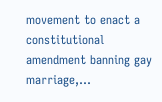movement to enact a constitutional amendment banning gay marriage,...